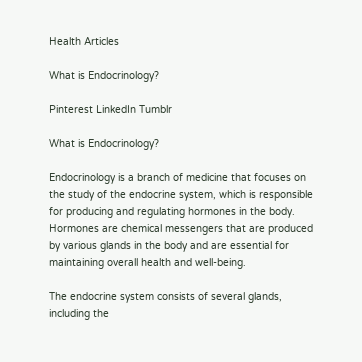Health Articles

What is Endocrinology?

Pinterest LinkedIn Tumblr

What is Endocrinology?

Endocrinology is a branch of medicine that focuses on the study of the endocrine system, which is responsible for producing and regulating hormones in the body. Hormones are chemical messengers that are produced by various glands in the body and are essential for maintaining overall health and well-being.

The endocrine system consists of several glands, including the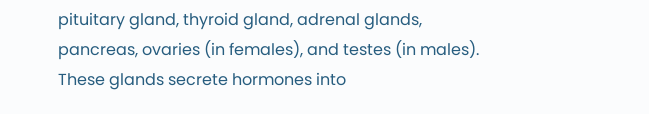pituitary gland, thyroid gland, adrenal glands, pancreas, ovaries (in females), and testes (in males). These glands secrete hormones into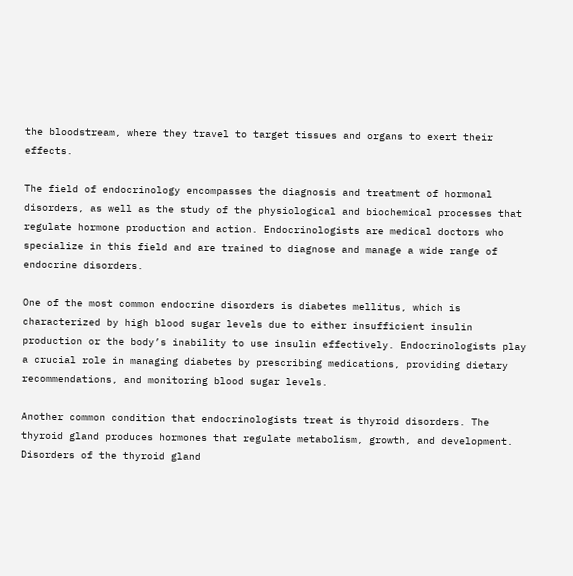the bloodstream, where they travel to target tissues and organs to exert their effects.

The field of endocrinology encompasses the diagnosis and treatment of hormonal disorders, as well as the study of the physiological and biochemical processes that regulate hormone production and action. Endocrinologists are medical doctors who specialize in this field and are trained to diagnose and manage a wide range of endocrine disorders.

One of the most common endocrine disorders is diabetes mellitus, which is characterized by high blood sugar levels due to either insufficient insulin production or the body’s inability to use insulin effectively. Endocrinologists play a crucial role in managing diabetes by prescribing medications, providing dietary recommendations, and monitoring blood sugar levels.

Another common condition that endocrinologists treat is thyroid disorders. The thyroid gland produces hormones that regulate metabolism, growth, and development. Disorders of the thyroid gland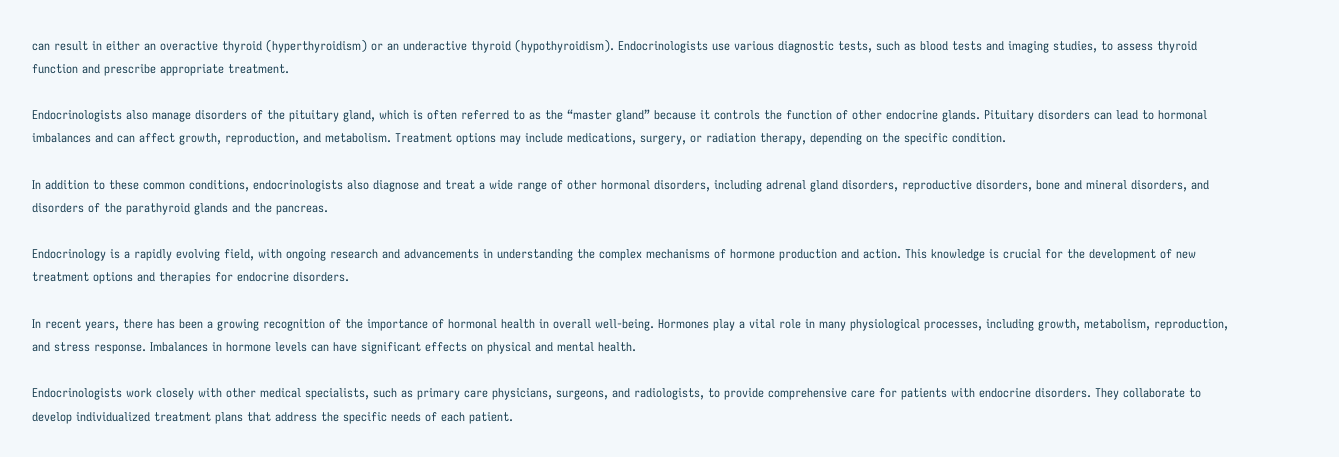can result in either an overactive thyroid (hyperthyroidism) or an underactive thyroid (hypothyroidism). Endocrinologists use various diagnostic tests, such as blood tests and imaging studies, to assess thyroid function and prescribe appropriate treatment.

Endocrinologists also manage disorders of the pituitary gland, which is often referred to as the “master gland” because it controls the function of other endocrine glands. Pituitary disorders can lead to hormonal imbalances and can affect growth, reproduction, and metabolism. Treatment options may include medications, surgery, or radiation therapy, depending on the specific condition.

In addition to these common conditions, endocrinologists also diagnose and treat a wide range of other hormonal disorders, including adrenal gland disorders, reproductive disorders, bone and mineral disorders, and disorders of the parathyroid glands and the pancreas.

Endocrinology is a rapidly evolving field, with ongoing research and advancements in understanding the complex mechanisms of hormone production and action. This knowledge is crucial for the development of new treatment options and therapies for endocrine disorders.

In recent years, there has been a growing recognition of the importance of hormonal health in overall well-being. Hormones play a vital role in many physiological processes, including growth, metabolism, reproduction, and stress response. Imbalances in hormone levels can have significant effects on physical and mental health.

Endocrinologists work closely with other medical specialists, such as primary care physicians, surgeons, and radiologists, to provide comprehensive care for patients with endocrine disorders. They collaborate to develop individualized treatment plans that address the specific needs of each patient.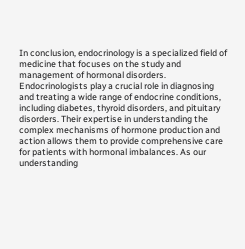In conclusion, endocrinology is a specialized field of medicine that focuses on the study and management of hormonal disorders. Endocrinologists play a crucial role in diagnosing and treating a wide range of endocrine conditions, including diabetes, thyroid disorders, and pituitary disorders. Their expertise in understanding the complex mechanisms of hormone production and action allows them to provide comprehensive care for patients with hormonal imbalances. As our understanding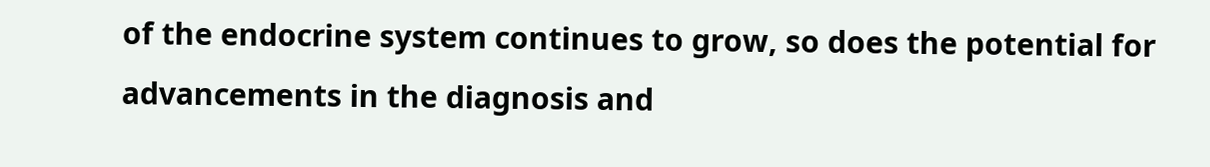of the endocrine system continues to grow, so does the potential for advancements in the diagnosis and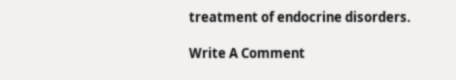treatment of endocrine disorders.

Write A Comment